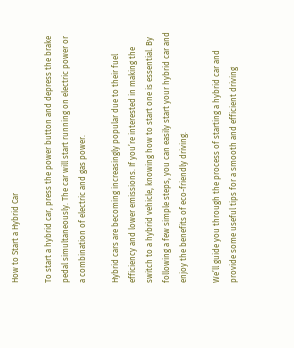How to Start a Hybrid Car

To start a hybrid car, press the power button and depress the brake pedal simultaneously. The car will start running on electric power or a combination of electric and gas power.

Hybrid cars are becoming increasingly popular due to their fuel efficiency and lower emissions. If you’re interested in making the switch to a hybrid vehicle, knowing how to start one is essential. By following a few simple steps, you can easily start your hybrid car and enjoy the benefits of eco-friendly driving.

We’ll guide you through the process of starting a hybrid car and provide some useful tips for a smooth and efficient driving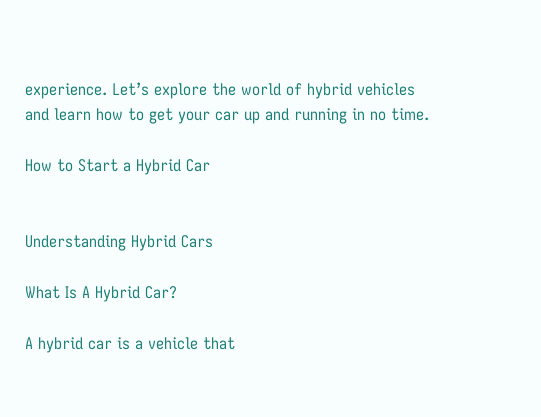experience. Let’s explore the world of hybrid vehicles and learn how to get your car up and running in no time.

How to Start a Hybrid Car


Understanding Hybrid Cars

What Is A Hybrid Car?

A hybrid car is a vehicle that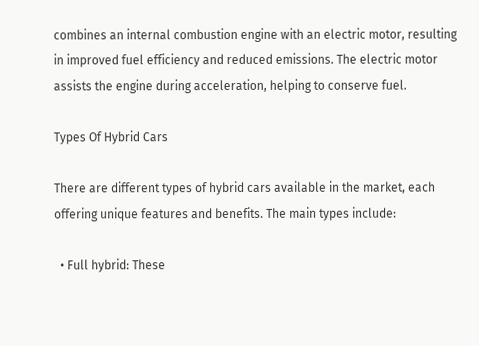combines an internal combustion engine with an electric motor, resulting in improved fuel efficiency and reduced emissions. The electric motor assists the engine during acceleration, helping to conserve fuel.

Types Of Hybrid Cars

There are different types of hybrid cars available in the market, each offering unique features and benefits. The main types include:

  • Full hybrid: These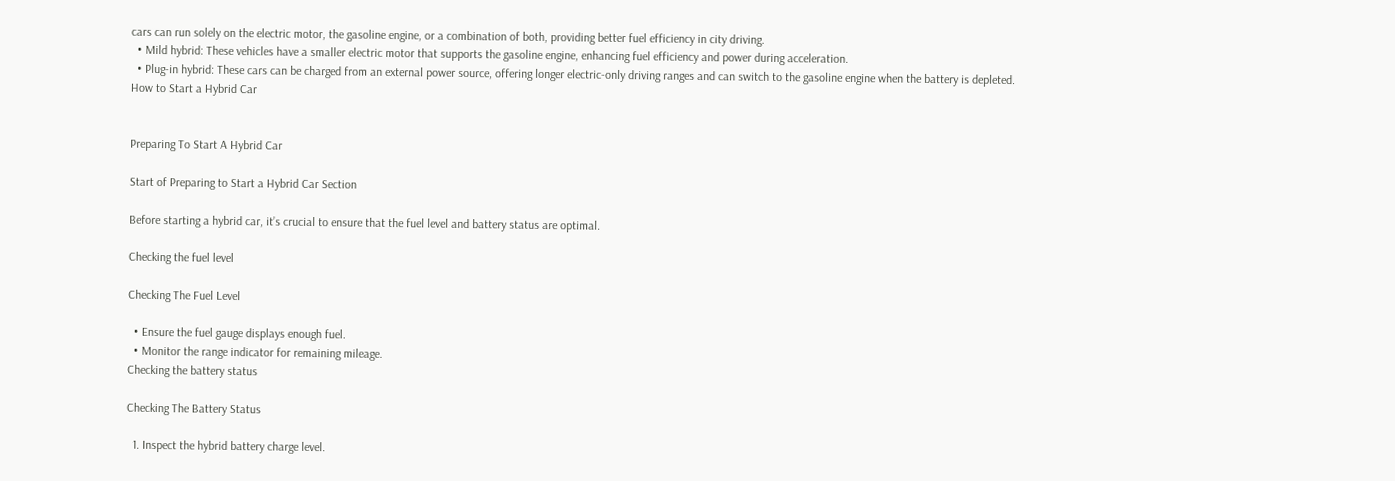cars can run solely on the electric motor, the gasoline engine, or a combination of both, providing better fuel efficiency in city driving.
  • Mild hybrid: These vehicles have a smaller electric motor that supports the gasoline engine, enhancing fuel efficiency and power during acceleration.
  • Plug-in hybrid: These cars can be charged from an external power source, offering longer electric-only driving ranges and can switch to the gasoline engine when the battery is depleted.
How to Start a Hybrid Car


Preparing To Start A Hybrid Car

Start of Preparing to Start a Hybrid Car Section

Before starting a hybrid car, it’s crucial to ensure that the fuel level and battery status are optimal.

Checking the fuel level

Checking The Fuel Level

  • Ensure the fuel gauge displays enough fuel.
  • Monitor the range indicator for remaining mileage.
Checking the battery status

Checking The Battery Status

  1. Inspect the hybrid battery charge level.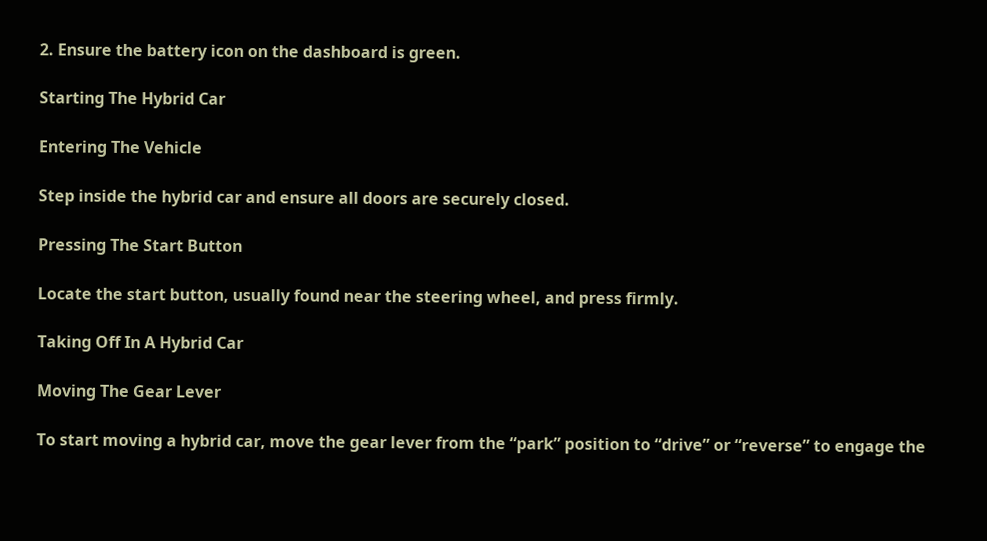2. Ensure the battery icon on the dashboard is green.

Starting The Hybrid Car

Entering The Vehicle

Step inside the hybrid car and ensure all doors are securely closed.

Pressing The Start Button

Locate the start button, usually found near the steering wheel, and press firmly.

Taking Off In A Hybrid Car

Moving The Gear Lever

To start moving a hybrid car, move the gear lever from the “park” position to “drive” or “reverse” to engage the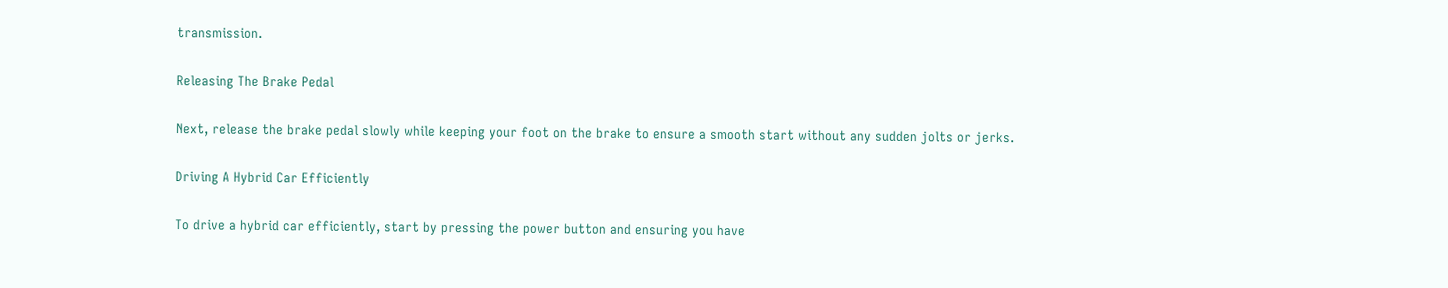transmission.

Releasing The Brake Pedal

Next, release the brake pedal slowly while keeping your foot on the brake to ensure a smooth start without any sudden jolts or jerks.

Driving A Hybrid Car Efficiently

To drive a hybrid car efficiently, start by pressing the power button and ensuring you have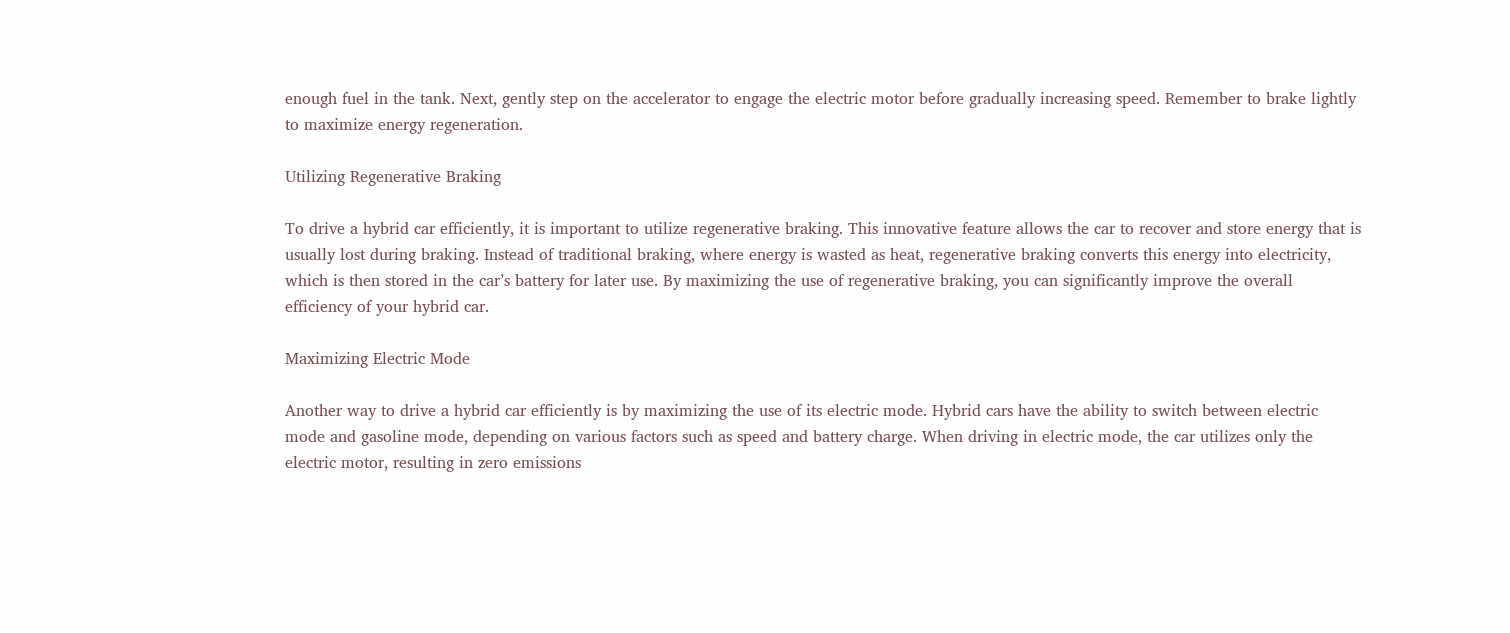enough fuel in the tank. Next, gently step on the accelerator to engage the electric motor before gradually increasing speed. Remember to brake lightly to maximize energy regeneration.

Utilizing Regenerative Braking

To drive a hybrid car efficiently, it is important to utilize regenerative braking. This innovative feature allows the car to recover and store energy that is usually lost during braking. Instead of traditional braking, where energy is wasted as heat, regenerative braking converts this energy into electricity, which is then stored in the car’s battery for later use. By maximizing the use of regenerative braking, you can significantly improve the overall efficiency of your hybrid car.

Maximizing Electric Mode

Another way to drive a hybrid car efficiently is by maximizing the use of its electric mode. Hybrid cars have the ability to switch between electric mode and gasoline mode, depending on various factors such as speed and battery charge. When driving in electric mode, the car utilizes only the electric motor, resulting in zero emissions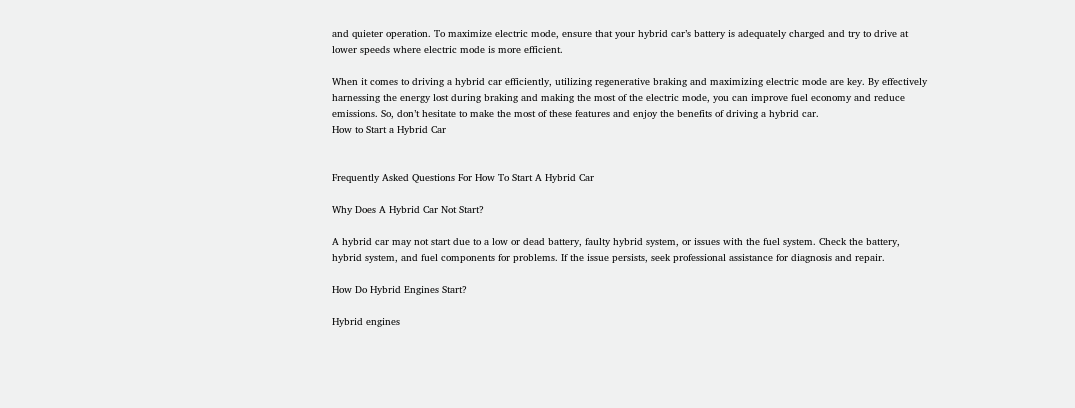and quieter operation. To maximize electric mode, ensure that your hybrid car’s battery is adequately charged and try to drive at lower speeds where electric mode is more efficient.

When it comes to driving a hybrid car efficiently, utilizing regenerative braking and maximizing electric mode are key. By effectively harnessing the energy lost during braking and making the most of the electric mode, you can improve fuel economy and reduce emissions. So, don’t hesitate to make the most of these features and enjoy the benefits of driving a hybrid car.
How to Start a Hybrid Car


Frequently Asked Questions For How To Start A Hybrid Car

Why Does A Hybrid Car Not Start?

A hybrid car may not start due to a low or dead battery, faulty hybrid system, or issues with the fuel system. Check the battery, hybrid system, and fuel components for problems. If the issue persists, seek professional assistance for diagnosis and repair.

How Do Hybrid Engines Start?

Hybrid engines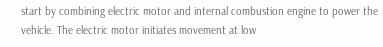start by combining electric motor and internal combustion engine to power the vehicle. The electric motor initiates movement at low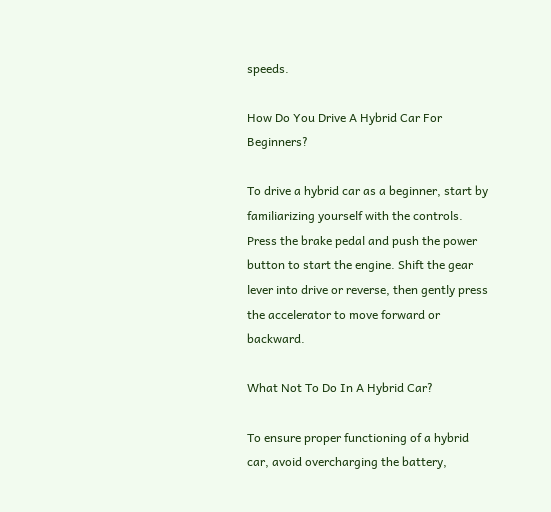speeds.

How Do You Drive A Hybrid Car For Beginners?

To drive a hybrid car as a beginner, start by familiarizing yourself with the controls. Press the brake pedal and push the power button to start the engine. Shift the gear lever into drive or reverse, then gently press the accelerator to move forward or backward.

What Not To Do In A Hybrid Car?

To ensure proper functioning of a hybrid car, avoid overcharging the battery,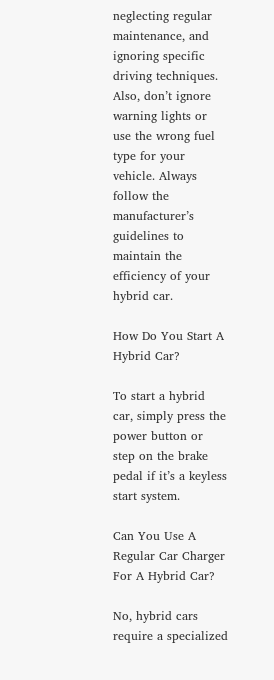neglecting regular maintenance, and ignoring specific driving techniques. Also, don’t ignore warning lights or use the wrong fuel type for your vehicle. Always follow the manufacturer’s guidelines to maintain the efficiency of your hybrid car.

How Do You Start A Hybrid Car?

To start a hybrid car, simply press the power button or step on the brake pedal if it’s a keyless start system.

Can You Use A Regular Car Charger For A Hybrid Car?

No, hybrid cars require a specialized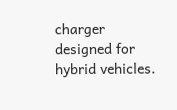charger designed for hybrid vehicles.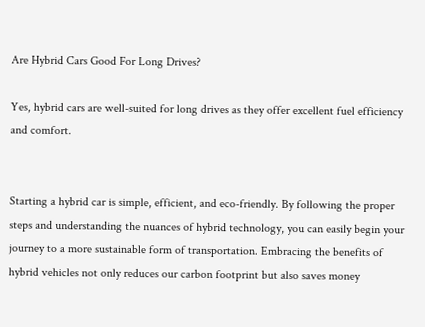Are Hybrid Cars Good For Long Drives?

Yes, hybrid cars are well-suited for long drives as they offer excellent fuel efficiency and comfort.


Starting a hybrid car is simple, efficient, and eco-friendly. By following the proper steps and understanding the nuances of hybrid technology, you can easily begin your journey to a more sustainable form of transportation. Embracing the benefits of hybrid vehicles not only reduces our carbon footprint but also saves money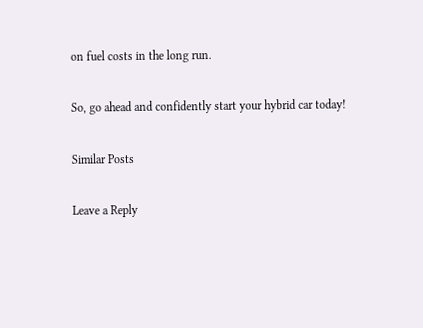on fuel costs in the long run.

So, go ahead and confidently start your hybrid car today!

Similar Posts

Leave a Reply